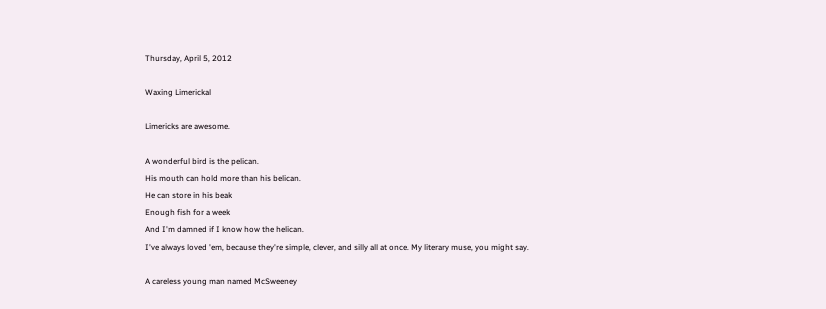Thursday, April 5, 2012

Waxing Limerickal

Limericks are awesome.

A wonderful bird is the pelican.
His mouth can hold more than his belican.
He can store in his beak
Enough fish for a week
And I'm damned if I know how the helican.
I've always loved 'em, because they're simple, clever, and silly all at once. My literary muse, you might say.

A careless young man named McSweeney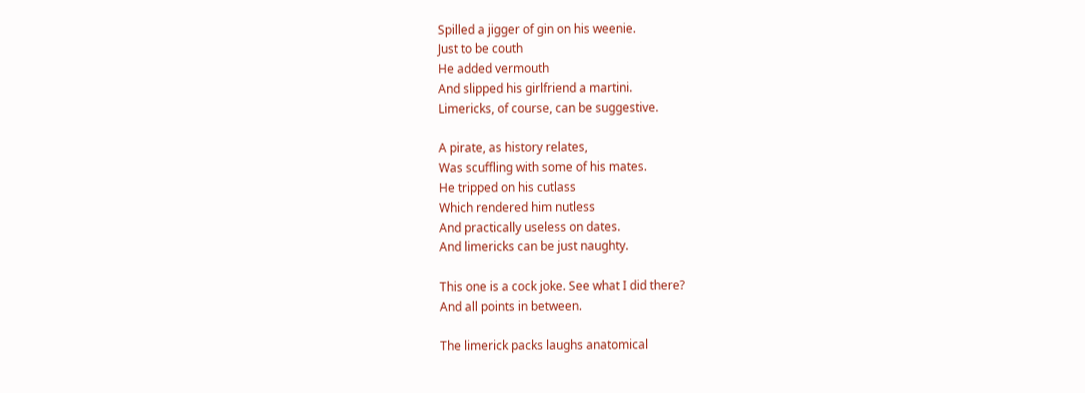Spilled a jigger of gin on his weenie.
Just to be couth
He added vermouth
And slipped his girlfriend a martini.
Limericks, of course, can be suggestive.

A pirate, as history relates,
Was scuffling with some of his mates.
He tripped on his cutlass
Which rendered him nutless
And practically useless on dates.
And limericks can be just naughty.

This one is a cock joke. See what I did there?
And all points in between.

The limerick packs laughs anatomical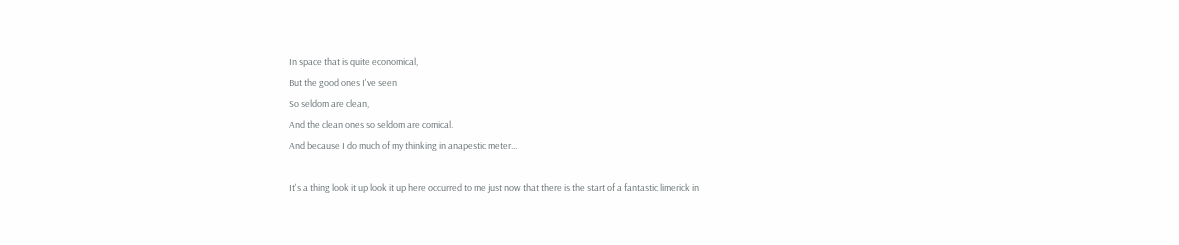In space that is quite economical,
But the good ones I've seen
So seldom are clean,
And the clean ones so seldom are comical.
And because I do much of my thinking in anapestic meter...

It's a thing look it up look it up here occurred to me just now that there is the start of a fantastic limerick in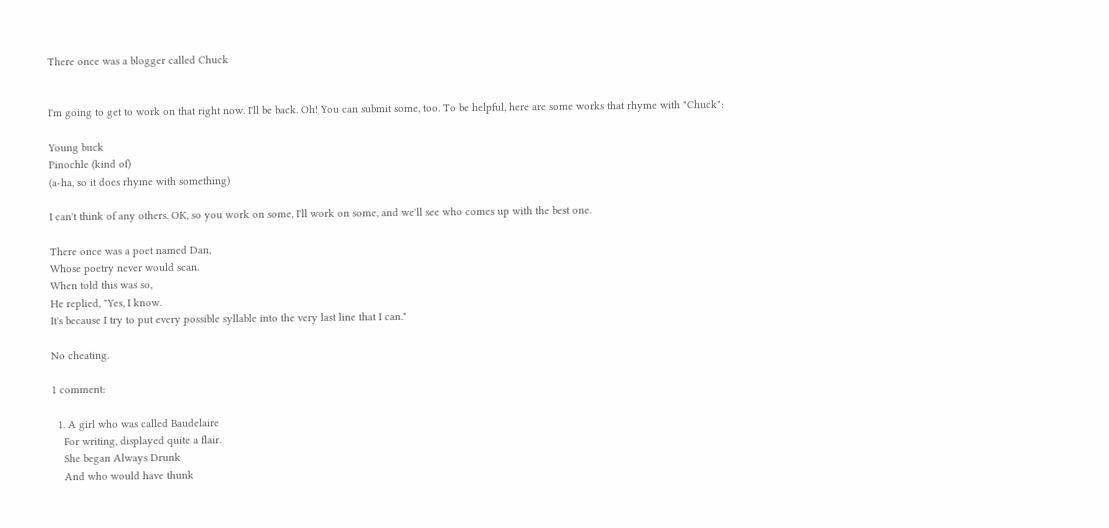There once was a blogger called Chuck


I'm going to get to work on that right now. I'll be back. Oh! You can submit some, too. To be helpful, here are some works that rhyme with "Chuck":

Young buck
Pinochle (kind of)
(a-ha, so it does rhyme with something)

I can't think of any others. OK, so you work on some, I'll work on some, and we'll see who comes up with the best one.

There once was a poet named Dan,
Whose poetry never would scan.
When told this was so,
He replied, "Yes, I know.
It's because I try to put every possible syllable into the very last line that I can."

No cheating.

1 comment:

  1. A girl who was called Baudelaire
    For writing, displayed quite a flair.
    She began Always Drunk
    And who would have thunk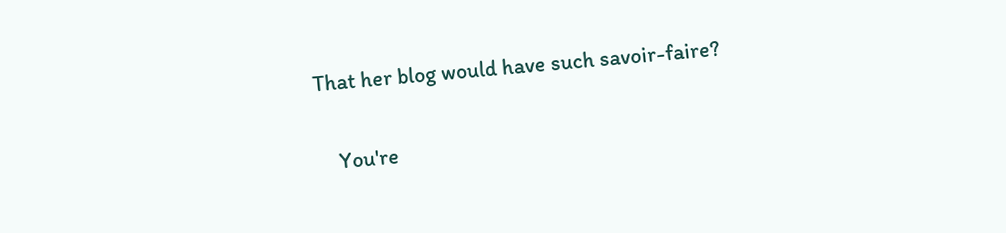That her blog would have such savoir-faire?

    You're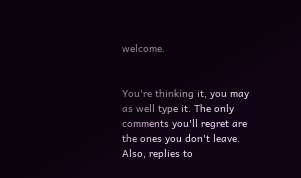welcome.


You're thinking it, you may as well type it. The only comments you'll regret are the ones you don't leave. Also, replies to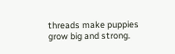threads make puppies grow big and strong.